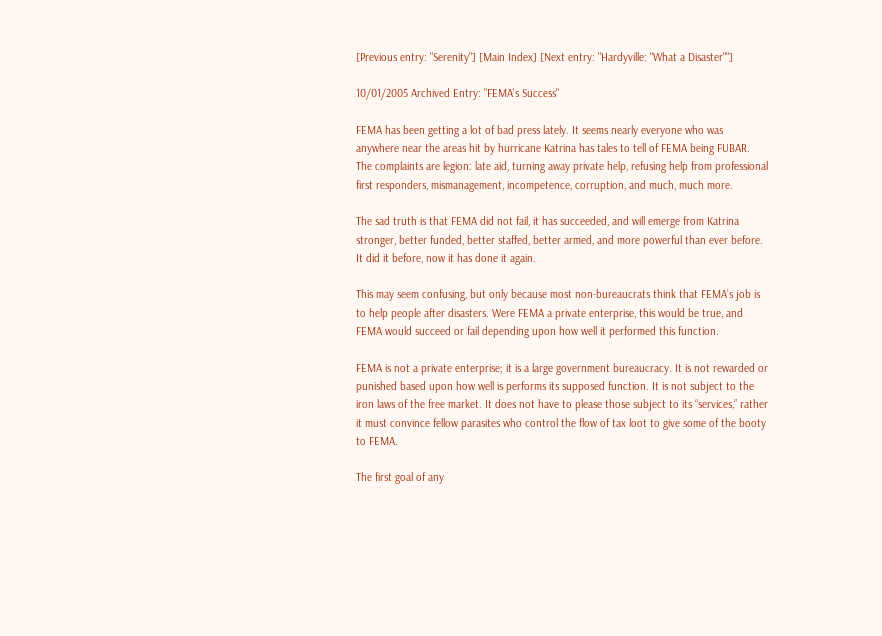[Previous entry: "Serenity"] [Main Index] [Next entry: "Hardyville: "What a Disaster""]

10/01/2005 Archived Entry: "FEMA's Success"

FEMA has been getting a lot of bad press lately. It seems nearly everyone who was anywhere near the areas hit by hurricane Katrina has tales to tell of FEMA being FUBAR. The complaints are legion: late aid, turning away private help, refusing help from professional first responders, mismanagement, incompetence, corruption, and much, much more.

The sad truth is that FEMA did not fail, it has succeeded, and will emerge from Katrina stronger, better funded, better staffed, better armed, and more powerful than ever before. It did it before, now it has done it again.

This may seem confusing, but only because most non-bureaucrats think that FEMA’s job is to help people after disasters. Were FEMA a private enterprise, this would be true, and FEMA would succeed or fail depending upon how well it performed this function.

FEMA is not a private enterprise; it is a large government bureaucracy. It is not rewarded or punished based upon how well is performs its supposed function. It is not subject to the iron laws of the free market. It does not have to please those subject to its “services,” rather it must convince fellow parasites who control the flow of tax loot to give some of the booty to FEMA.

The first goal of any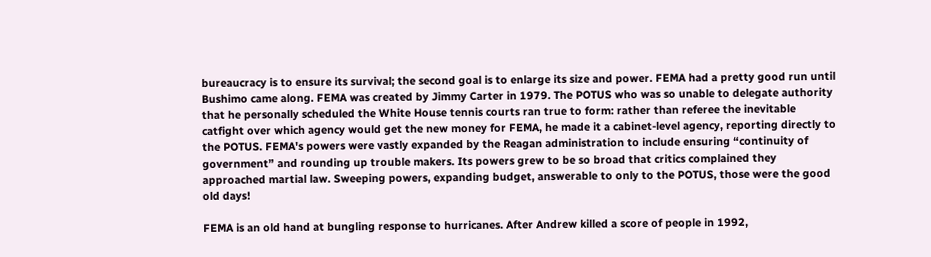bureaucracy is to ensure its survival; the second goal is to enlarge its size and power. FEMA had a pretty good run until Bushimo came along. FEMA was created by Jimmy Carter in 1979. The POTUS who was so unable to delegate authority that he personally scheduled the White House tennis courts ran true to form: rather than referee the inevitable catfight over which agency would get the new money for FEMA, he made it a cabinet-level agency, reporting directly to the POTUS. FEMA's powers were vastly expanded by the Reagan administration to include ensuring “continuity of government” and rounding up trouble makers. Its powers grew to be so broad that critics complained they approached martial law. Sweeping powers, expanding budget, answerable to only to the POTUS, those were the good old days!

FEMA is an old hand at bungling response to hurricanes. After Andrew killed a score of people in 1992,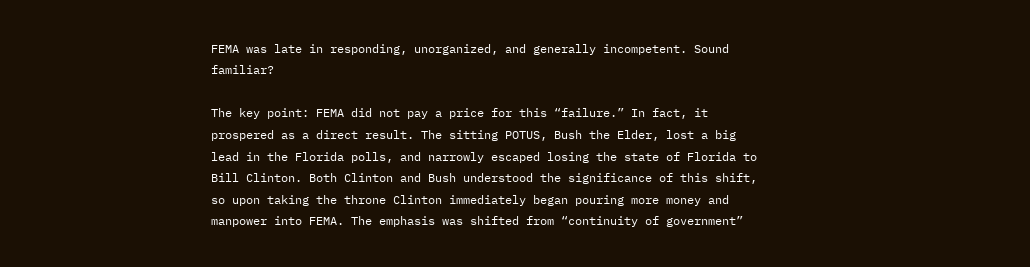FEMA was late in responding, unorganized, and generally incompetent. Sound familiar?

The key point: FEMA did not pay a price for this “failure.” In fact, it prospered as a direct result. The sitting POTUS, Bush the Elder, lost a big lead in the Florida polls, and narrowly escaped losing the state of Florida to Bill Clinton. Both Clinton and Bush understood the significance of this shift, so upon taking the throne Clinton immediately began pouring more money and manpower into FEMA. The emphasis was shifted from “continuity of government”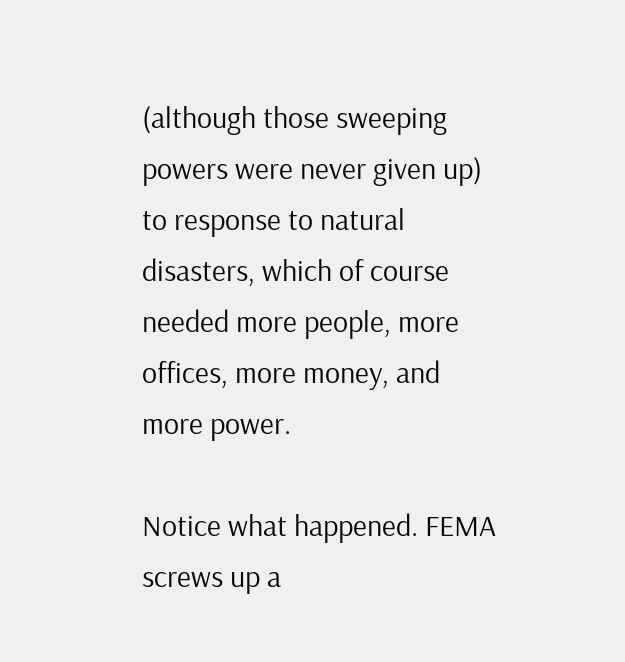(although those sweeping powers were never given up) to response to natural disasters, which of course needed more people, more offices, more money, and more power.

Notice what happened. FEMA screws up a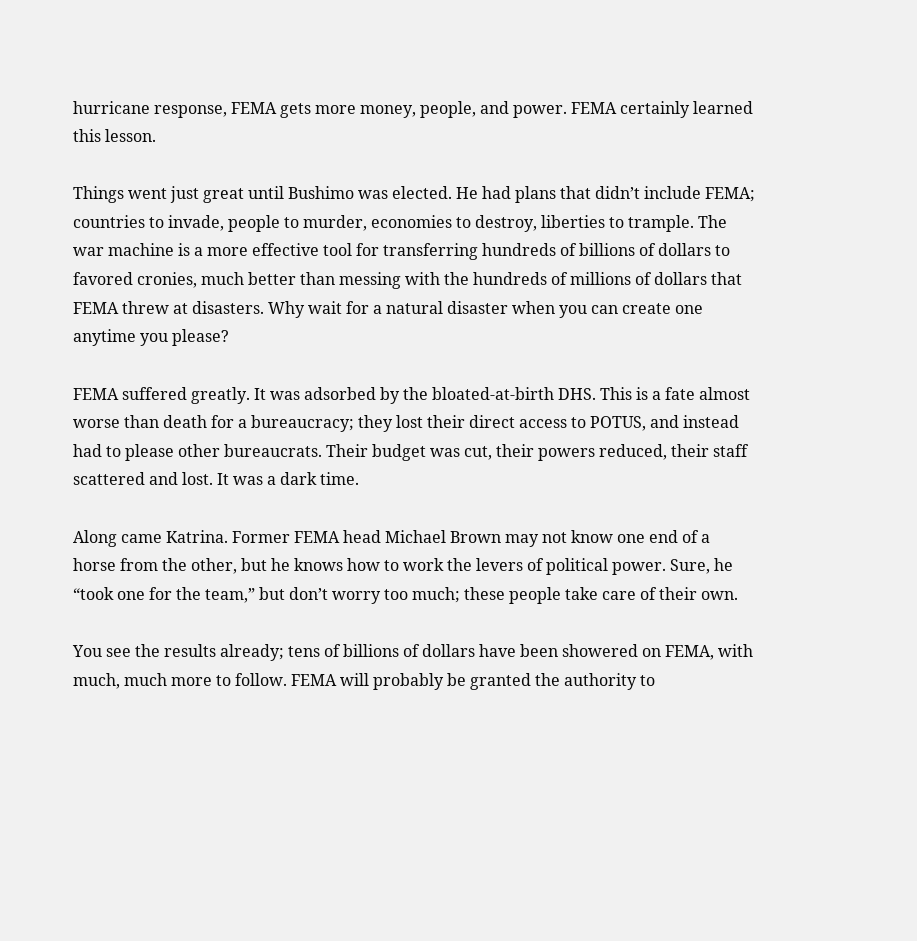hurricane response, FEMA gets more money, people, and power. FEMA certainly learned this lesson.

Things went just great until Bushimo was elected. He had plans that didn’t include FEMA; countries to invade, people to murder, economies to destroy, liberties to trample. The war machine is a more effective tool for transferring hundreds of billions of dollars to favored cronies, much better than messing with the hundreds of millions of dollars that FEMA threw at disasters. Why wait for a natural disaster when you can create one anytime you please?

FEMA suffered greatly. It was adsorbed by the bloated-at-birth DHS. This is a fate almost worse than death for a bureaucracy; they lost their direct access to POTUS, and instead had to please other bureaucrats. Their budget was cut, their powers reduced, their staff scattered and lost. It was a dark time.

Along came Katrina. Former FEMA head Michael Brown may not know one end of a horse from the other, but he knows how to work the levers of political power. Sure, he “took one for the team,” but don’t worry too much; these people take care of their own.

You see the results already; tens of billions of dollars have been showered on FEMA, with much, much more to follow. FEMA will probably be granted the authority to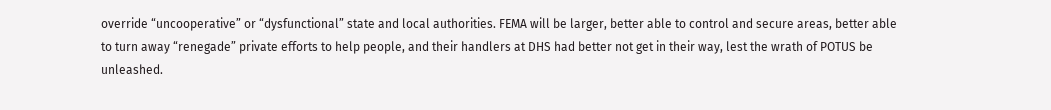override “uncooperative” or “dysfunctional” state and local authorities. FEMA will be larger, better able to control and secure areas, better able to turn away “renegade” private efforts to help people, and their handlers at DHS had better not get in their way, lest the wrath of POTUS be unleashed.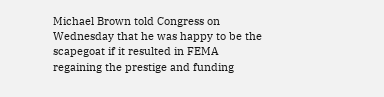Michael Brown told Congress on Wednesday that he was happy to be the scapegoat if it resulted in FEMA regaining the prestige and funding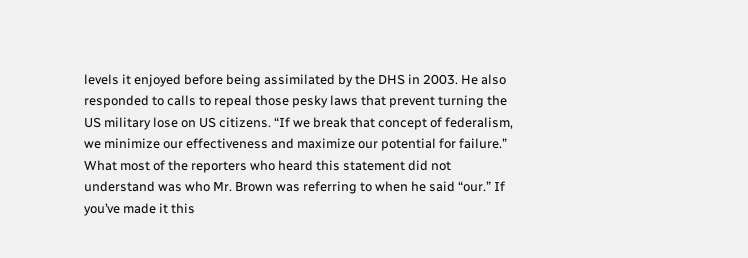levels it enjoyed before being assimilated by the DHS in 2003. He also responded to calls to repeal those pesky laws that prevent turning the US military lose on US citizens. “If we break that concept of federalism, we minimize our effectiveness and maximize our potential for failure.” What most of the reporters who heard this statement did not understand was who Mr. Brown was referring to when he said “our.” If you’ve made it this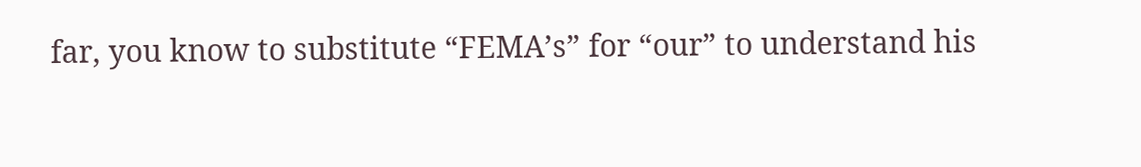far, you know to substitute “FEMA’s” for “our” to understand his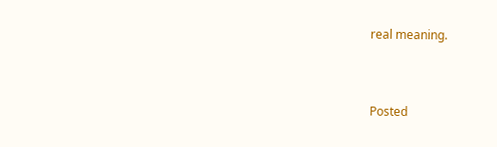real meaning.


Posted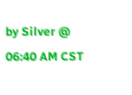by Silver @ 06:40 AM CST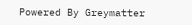Powered By Greymatter